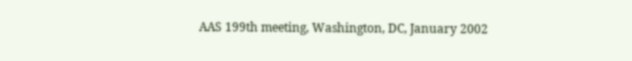AAS 199th meeting, Washington, DC, January 2002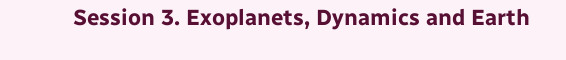Session 3. Exoplanets, Dynamics and Earth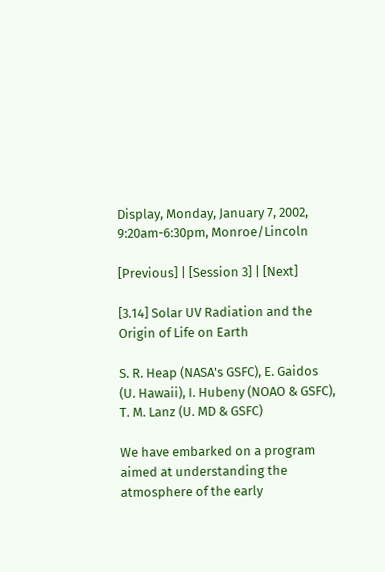Display, Monday, January 7, 2002, 9:20am-6:30pm, Monroe/Lincoln

[Previous] | [Session 3] | [Next]

[3.14] Solar UV Radiation and the Origin of Life on Earth

S. R. Heap (NASA's GSFC), E. Gaidos (U. Hawaii), I. Hubeny (NOAO & GSFC), T. M. Lanz (U. MD & GSFC)

We have embarked on a program aimed at understanding the atmosphere of the early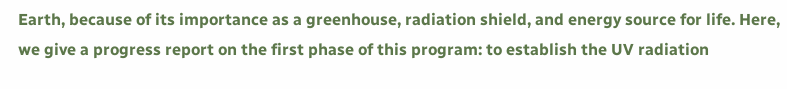Earth, because of its importance as a greenhouse, radiation shield, and energy source for life. Here, we give a progress report on the first phase of this program: to establish the UV radiation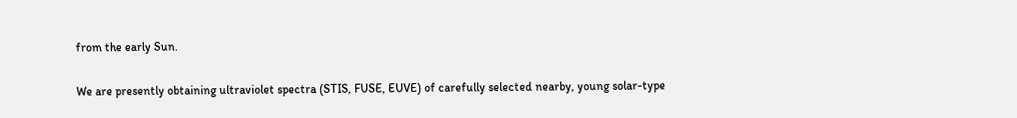from the early Sun.

We are presently obtaining ultraviolet spectra (STIS, FUSE, EUVE) of carefully selected nearby, young solar-type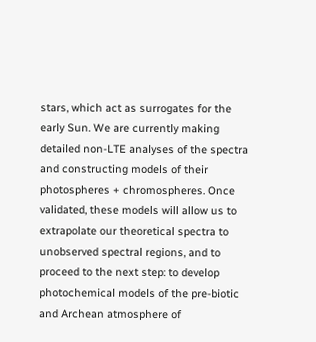stars, which act as surrogates for the early Sun. We are currently making detailed non-LTE analyses of the spectra and constructing models of their photospheres + chromospheres. Once validated, these models will allow us to extrapolate our theoretical spectra to unobserved spectral regions, and to proceed to the next step: to develop photochemical models of the pre-biotic and Archean atmosphere of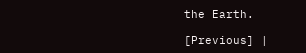the Earth.

[Previous] |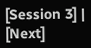[Session 3] | [Next]